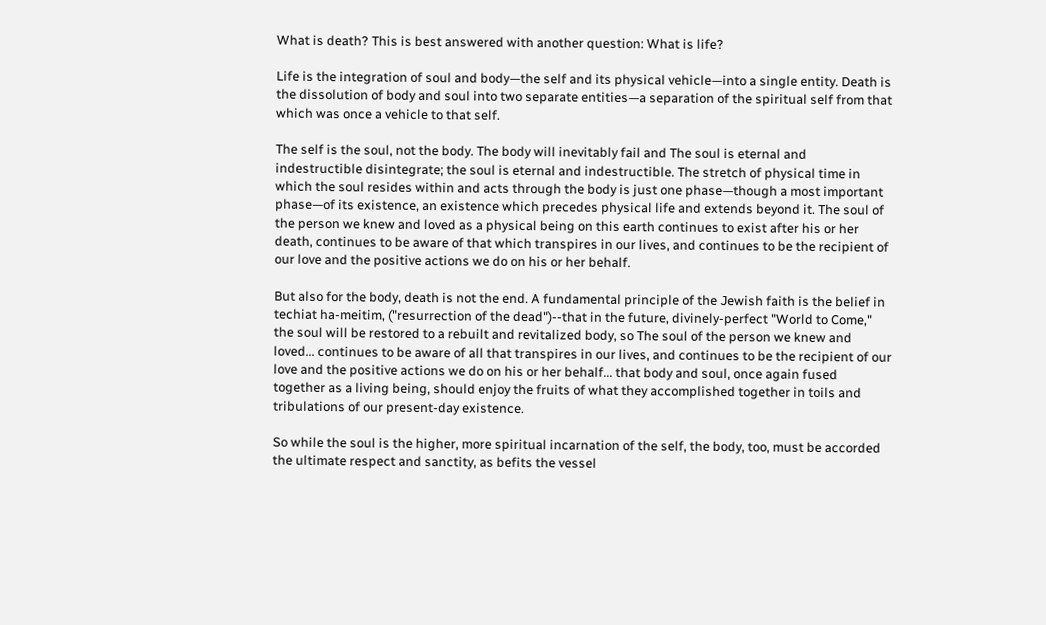What is death? This is best answered with another question: What is life?

Life is the integration of soul and body—the self and its physical vehicle—into a single entity. Death is the dissolution of body and soul into two separate entities—a separation of the spiritual self from that which was once a vehicle to that self.

The self is the soul, not the body. The body will inevitably fail and The soul is eternal and indestructible disintegrate; the soul is eternal and indestructible. The stretch of physical time in which the soul resides within and acts through the body is just one phase—though a most important phase—of its existence, an existence which precedes physical life and extends beyond it. The soul of the person we knew and loved as a physical being on this earth continues to exist after his or her death, continues to be aware of that which transpires in our lives, and continues to be the recipient of our love and the positive actions we do on his or her behalf.

But also for the body, death is not the end. A fundamental principle of the Jewish faith is the belief in techiat ha-meitim, ("resurrection of the dead")--that in the future, divinely-perfect "World to Come," the soul will be restored to a rebuilt and revitalized body, so The soul of the person we knew and loved... continues to be aware of all that transpires in our lives, and continues to be the recipient of our love and the positive actions we do on his or her behalf... that body and soul, once again fused together as a living being, should enjoy the fruits of what they accomplished together in toils and tribulations of our present-day existence.

So while the soul is the higher, more spiritual incarnation of the self, the body, too, must be accorded the ultimate respect and sanctity, as befits the vessel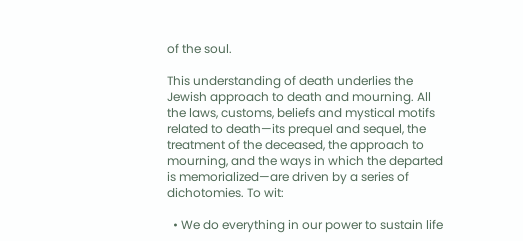of the soul.

This understanding of death underlies the Jewish approach to death and mourning. All the laws, customs, beliefs and mystical motifs related to death—its prequel and sequel, the treatment of the deceased, the approach to mourning, and the ways in which the departed is memorialized—are driven by a series of dichotomies. To wit:

  • We do everything in our power to sustain life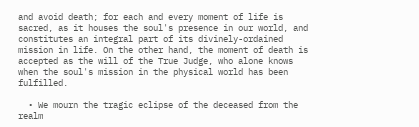and avoid death; for each and every moment of life is sacred, as it houses the soul's presence in our world, and constitutes an integral part of its divinely-ordained mission in life. On the other hand, the moment of death is accepted as the will of the True Judge, who alone knows when the soul's mission in the physical world has been fulfilled.

  • We mourn the tragic eclipse of the deceased from the realm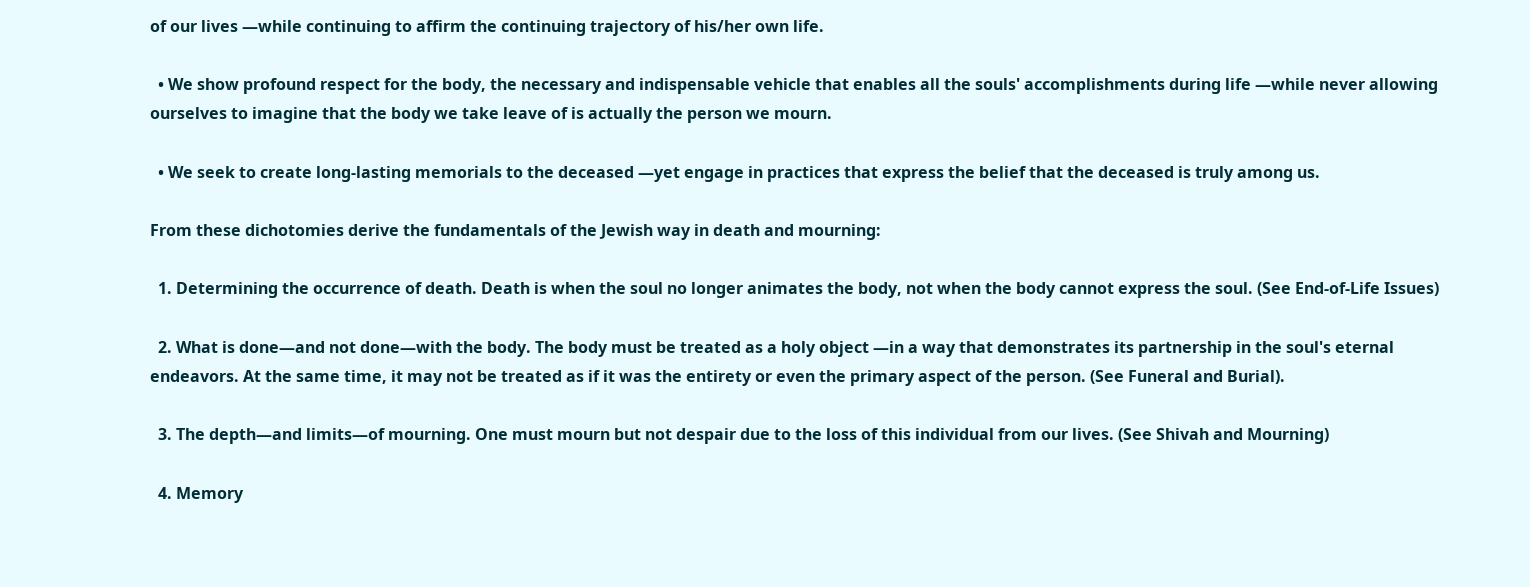of our lives —while continuing to affirm the continuing trajectory of his/her own life.

  • We show profound respect for the body, the necessary and indispensable vehicle that enables all the souls' accomplishments during life —while never allowing ourselves to imagine that the body we take leave of is actually the person we mourn.

  • We seek to create long-lasting memorials to the deceased —yet engage in practices that express the belief that the deceased is truly among us.

From these dichotomies derive the fundamentals of the Jewish way in death and mourning:

  1. Determining the occurrence of death. Death is when the soul no longer animates the body, not when the body cannot express the soul. (See End-of-Life Issues)

  2. What is done—and not done—with the body. The body must be treated as a holy object —in a way that demonstrates its partnership in the soul's eternal endeavors. At the same time, it may not be treated as if it was the entirety or even the primary aspect of the person. (See Funeral and Burial).

  3. The depth—and limits—of mourning. One must mourn but not despair due to the loss of this individual from our lives. (See Shivah and Mourning)

  4. Memory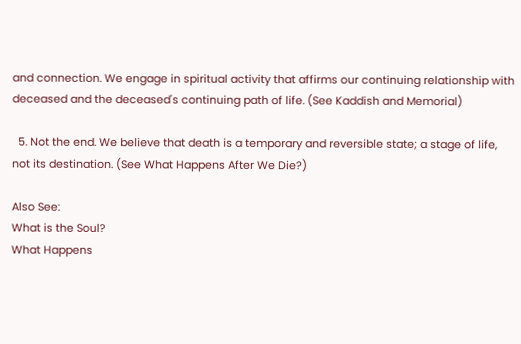and connection. We engage in spiritual activity that affirms our continuing relationship with deceased and the deceased's continuing path of life. (See Kaddish and Memorial)

  5. Not the end. We believe that death is a temporary and reversible state; a stage of life, not its destination. (See What Happens After We Die?)

Also See:
What is the Soul?
What Happens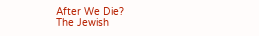After We Die?
The Jewish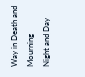Way in Death and Mourning
Night and Day